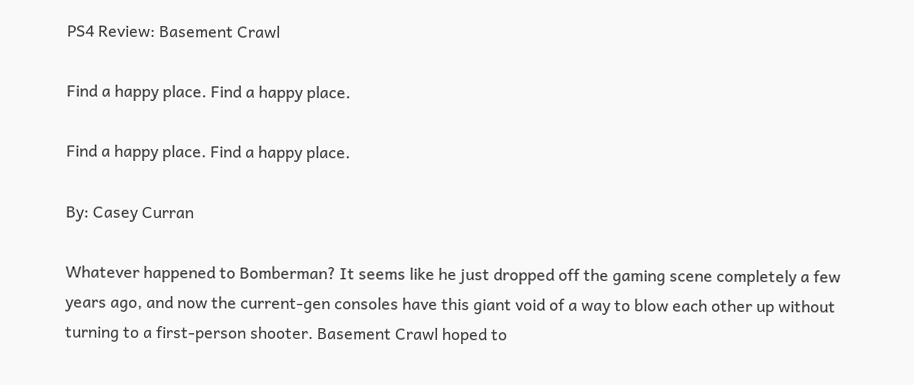PS4 Review: Basement Crawl

Find a happy place. Find a happy place.

Find a happy place. Find a happy place.

By: Casey Curran

Whatever happened to Bomberman? It seems like he just dropped off the gaming scene completely a few years ago, and now the current-gen consoles have this giant void of a way to blow each other up without turning to a first-person shooter. Basement Crawl hoped to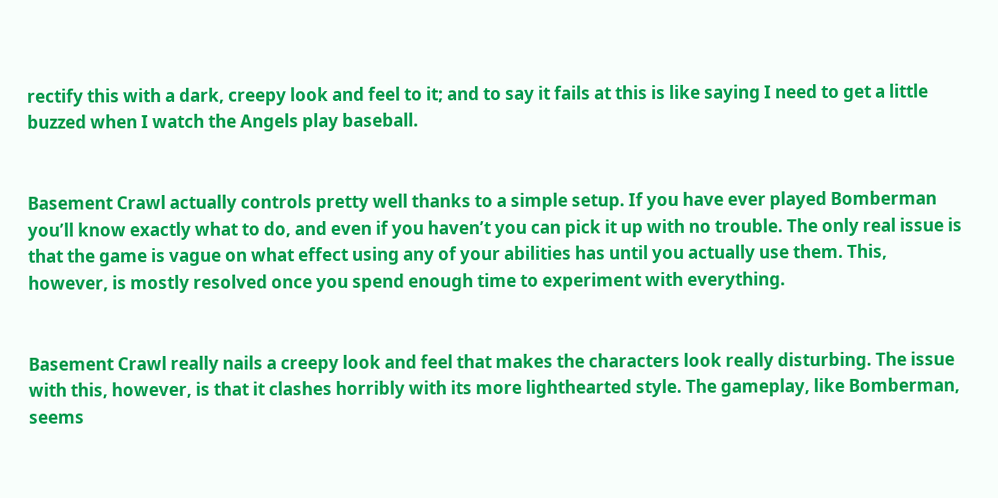rectify this with a dark, creepy look and feel to it; and to say it fails at this is like saying I need to get a little buzzed when I watch the Angels play baseball.


Basement Crawl actually controls pretty well thanks to a simple setup. If you have ever played Bomberman you’ll know exactly what to do, and even if you haven’t you can pick it up with no trouble. The only real issue is that the game is vague on what effect using any of your abilities has until you actually use them. This, however, is mostly resolved once you spend enough time to experiment with everything.


Basement Crawl really nails a creepy look and feel that makes the characters look really disturbing. The issue with this, however, is that it clashes horribly with its more lighthearted style. The gameplay, like Bomberman, seems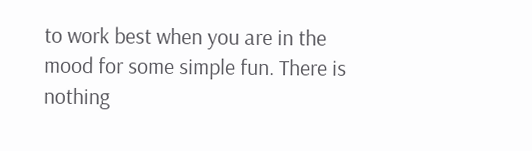to work best when you are in the mood for some simple fun. There is nothing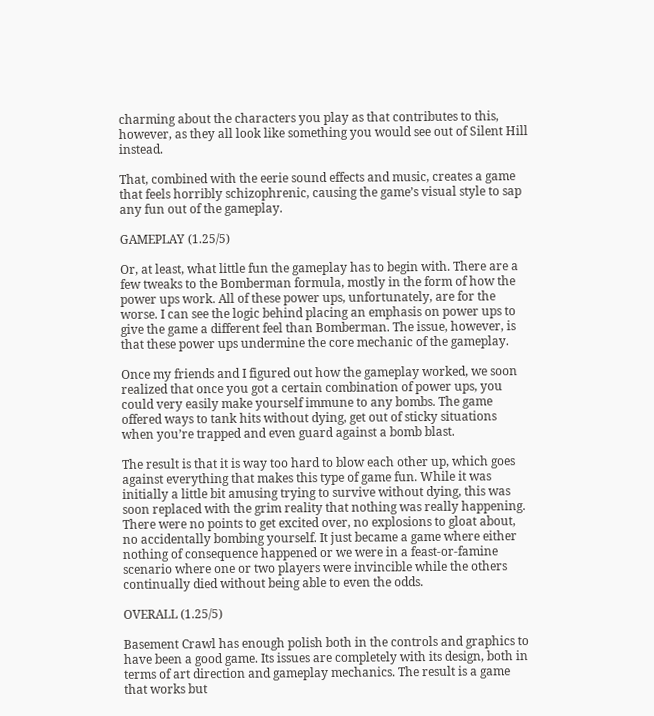charming about the characters you play as that contributes to this, however, as they all look like something you would see out of Silent Hill instead.

That, combined with the eerie sound effects and music, creates a game that feels horribly schizophrenic, causing the game’s visual style to sap any fun out of the gameplay.

GAMEPLAY (1.25/5)

Or, at least, what little fun the gameplay has to begin with. There are a few tweaks to the Bomberman formula, mostly in the form of how the power ups work. All of these power ups, unfortunately, are for the worse. I can see the logic behind placing an emphasis on power ups to give the game a different feel than Bomberman. The issue, however, is that these power ups undermine the core mechanic of the gameplay.

Once my friends and I figured out how the gameplay worked, we soon realized that once you got a certain combination of power ups, you could very easily make yourself immune to any bombs. The game offered ways to tank hits without dying, get out of sticky situations when you’re trapped and even guard against a bomb blast.

The result is that it is way too hard to blow each other up, which goes against everything that makes this type of game fun. While it was initially a little bit amusing trying to survive without dying, this was soon replaced with the grim reality that nothing was really happening. There were no points to get excited over, no explosions to gloat about, no accidentally bombing yourself. It just became a game where either nothing of consequence happened or we were in a feast-or-famine scenario where one or two players were invincible while the others continually died without being able to even the odds.

OVERALL (1.25/5)

Basement Crawl has enough polish both in the controls and graphics to have been a good game. Its issues are completely with its design, both in terms of art direction and gameplay mechanics. The result is a game that works but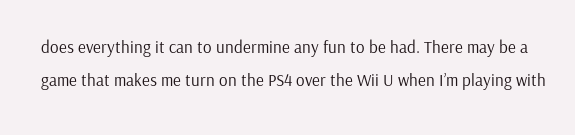does everything it can to undermine any fun to be had. There may be a game that makes me turn on the PS4 over the Wii U when I’m playing with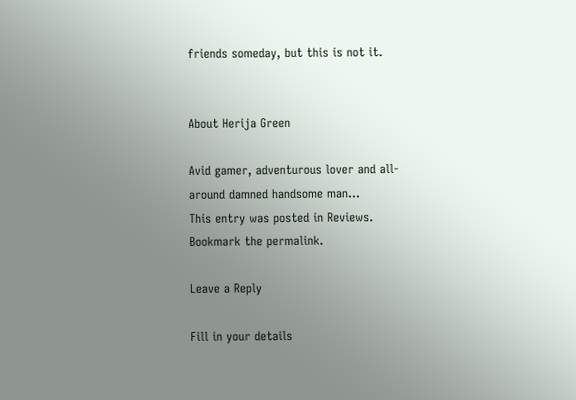friends someday, but this is not it.


About Herija Green

Avid gamer, adventurous lover and all-around damned handsome man...
This entry was posted in Reviews. Bookmark the permalink.

Leave a Reply

Fill in your details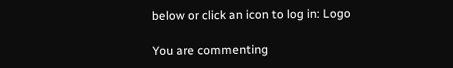below or click an icon to log in: Logo

You are commenting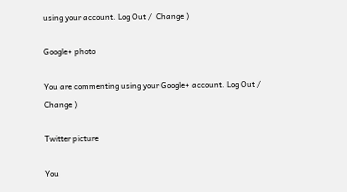using your account. Log Out /  Change )

Google+ photo

You are commenting using your Google+ account. Log Out /  Change )

Twitter picture

You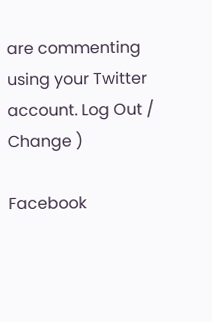are commenting using your Twitter account. Log Out /  Change )

Facebook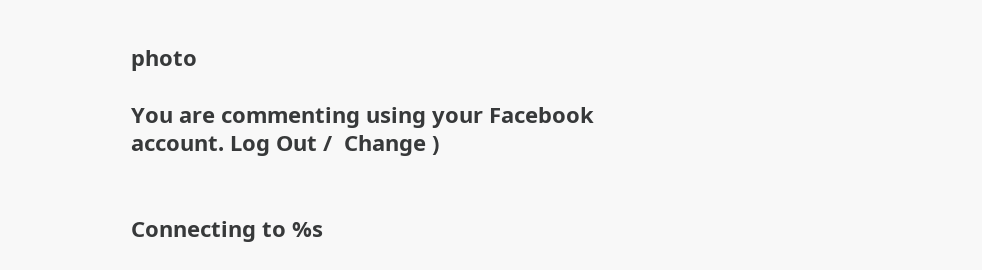photo

You are commenting using your Facebook account. Log Out /  Change )


Connecting to %s